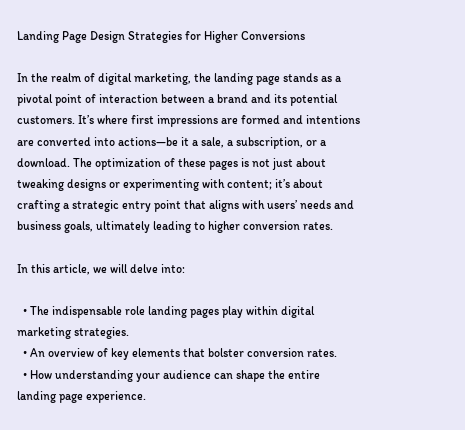Landing Page Design Strategies for Higher Conversions

In the realm of digital marketing, the landing page stands as a pivotal point of interaction between a brand and its potential customers. It’s where first impressions are formed and intentions are converted into actions—be it a sale, a subscription, or a download. The optimization of these pages is not just about tweaking designs or experimenting with content; it’s about crafting a strategic entry point that aligns with users’ needs and business goals, ultimately leading to higher conversion rates.

In this article, we will delve into:

  • The indispensable role landing pages play within digital marketing strategies.
  • An overview of key elements that bolster conversion rates.
  • How understanding your audience can shape the entire landing page experience.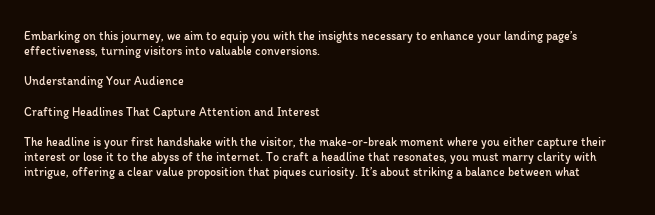Embarking on this journey, we aim to equip you with the insights necessary to enhance your landing page’s effectiveness, turning visitors into valuable conversions.

Understanding Your Audience

Crafting Headlines That Capture Attention and Interest

The headline is your first handshake with the visitor, the make-or-break moment where you either capture their interest or lose it to the abyss of the internet. To craft a headline that resonates, you must marry clarity with intrigue, offering a clear value proposition that piques curiosity. It’s about striking a balance between what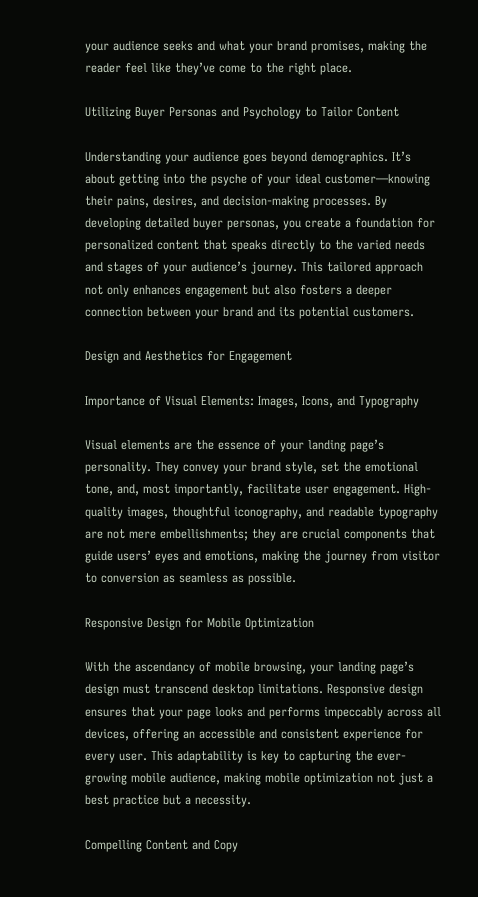your audience seeks and what your brand promises, making the reader feel like they’ve come to the right place.

Utilizing Buyer Personas and Psychology to Tailor Content

Understanding your audience goes beyond demographics. It’s about getting into the psyche of your ideal customer—knowing their pains, desires, and decision-making processes. By developing detailed buyer personas, you create a foundation for personalized content that speaks directly to the varied needs and stages of your audience’s journey. This tailored approach not only enhances engagement but also fosters a deeper connection between your brand and its potential customers.

Design and Aesthetics for Engagement

Importance of Visual Elements: Images, Icons, and Typography

Visual elements are the essence of your landing page’s personality. They convey your brand style, set the emotional tone, and, most importantly, facilitate user engagement. High-quality images, thoughtful iconography, and readable typography are not mere embellishments; they are crucial components that guide users’ eyes and emotions, making the journey from visitor to conversion as seamless as possible.

Responsive Design for Mobile Optimization

With the ascendancy of mobile browsing, your landing page’s design must transcend desktop limitations. Responsive design ensures that your page looks and performs impeccably across all devices, offering an accessible and consistent experience for every user. This adaptability is key to capturing the ever-growing mobile audience, making mobile optimization not just a best practice but a necessity.

Compelling Content and Copy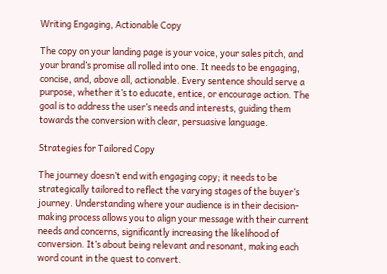Writing Engaging, Actionable Copy

The copy on your landing page is your voice, your sales pitch, and your brand’s promise all rolled into one. It needs to be engaging, concise, and, above all, actionable. Every sentence should serve a purpose, whether it’s to educate, entice, or encourage action. The goal is to address the user’s needs and interests, guiding them towards the conversion with clear, persuasive language.

Strategies for Tailored Copy

The journey doesn’t end with engaging copy; it needs to be strategically tailored to reflect the varying stages of the buyer’s journey. Understanding where your audience is in their decision-making process allows you to align your message with their current needs and concerns, significantly increasing the likelihood of conversion. It’s about being relevant and resonant, making each word count in the quest to convert.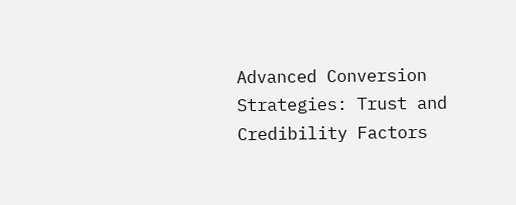Advanced Conversion Strategies: Trust and Credibility Factors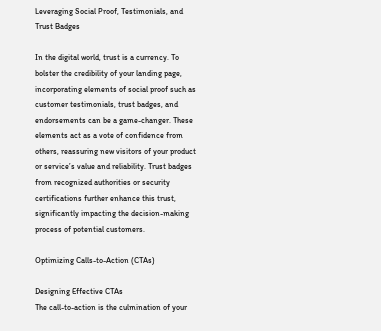Leveraging Social Proof, Testimonials, and Trust Badges

In the digital world, trust is a currency. To bolster the credibility of your landing page, incorporating elements of social proof such as customer testimonials, trust badges, and endorsements can be a game-changer. These elements act as a vote of confidence from others, reassuring new visitors of your product or service’s value and reliability. Trust badges from recognized authorities or security certifications further enhance this trust, significantly impacting the decision-making process of potential customers.

Optimizing Calls-to-Action (CTAs)

Designing Effective CTAs
The call-to-action is the culmination of your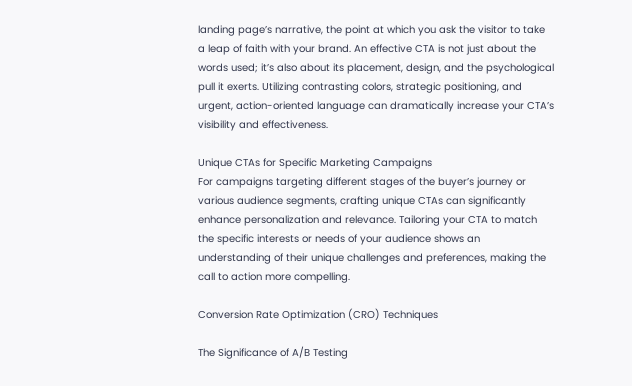landing page’s narrative, the point at which you ask the visitor to take a leap of faith with your brand. An effective CTA is not just about the words used; it’s also about its placement, design, and the psychological pull it exerts. Utilizing contrasting colors, strategic positioning, and urgent, action-oriented language can dramatically increase your CTA’s visibility and effectiveness.

Unique CTAs for Specific Marketing Campaigns
For campaigns targeting different stages of the buyer’s journey or various audience segments, crafting unique CTAs can significantly enhance personalization and relevance. Tailoring your CTA to match the specific interests or needs of your audience shows an understanding of their unique challenges and preferences, making the call to action more compelling.

Conversion Rate Optimization (CRO) Techniques

The Significance of A/B Testing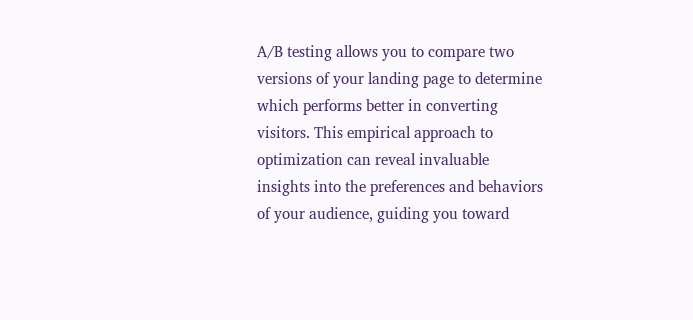A/B testing allows you to compare two versions of your landing page to determine which performs better in converting visitors. This empirical approach to optimization can reveal invaluable insights into the preferences and behaviors of your audience, guiding you toward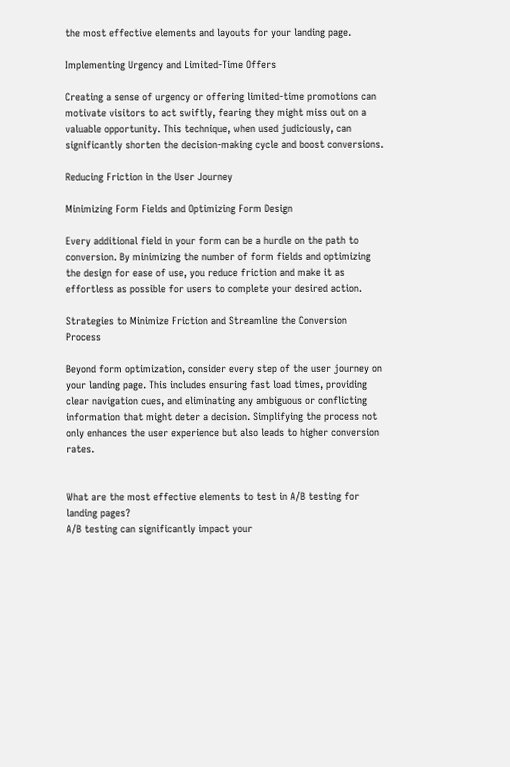the most effective elements and layouts for your landing page.

Implementing Urgency and Limited-Time Offers

Creating a sense of urgency or offering limited-time promotions can motivate visitors to act swiftly, fearing they might miss out on a valuable opportunity. This technique, when used judiciously, can significantly shorten the decision-making cycle and boost conversions.

Reducing Friction in the User Journey

Minimizing Form Fields and Optimizing Form Design

Every additional field in your form can be a hurdle on the path to conversion. By minimizing the number of form fields and optimizing the design for ease of use, you reduce friction and make it as effortless as possible for users to complete your desired action.

Strategies to Minimize Friction and Streamline the Conversion Process

Beyond form optimization, consider every step of the user journey on your landing page. This includes ensuring fast load times, providing clear navigation cues, and eliminating any ambiguous or conflicting information that might deter a decision. Simplifying the process not only enhances the user experience but also leads to higher conversion rates.


What are the most effective elements to test in A/B testing for landing pages?
A/B testing can significantly impact your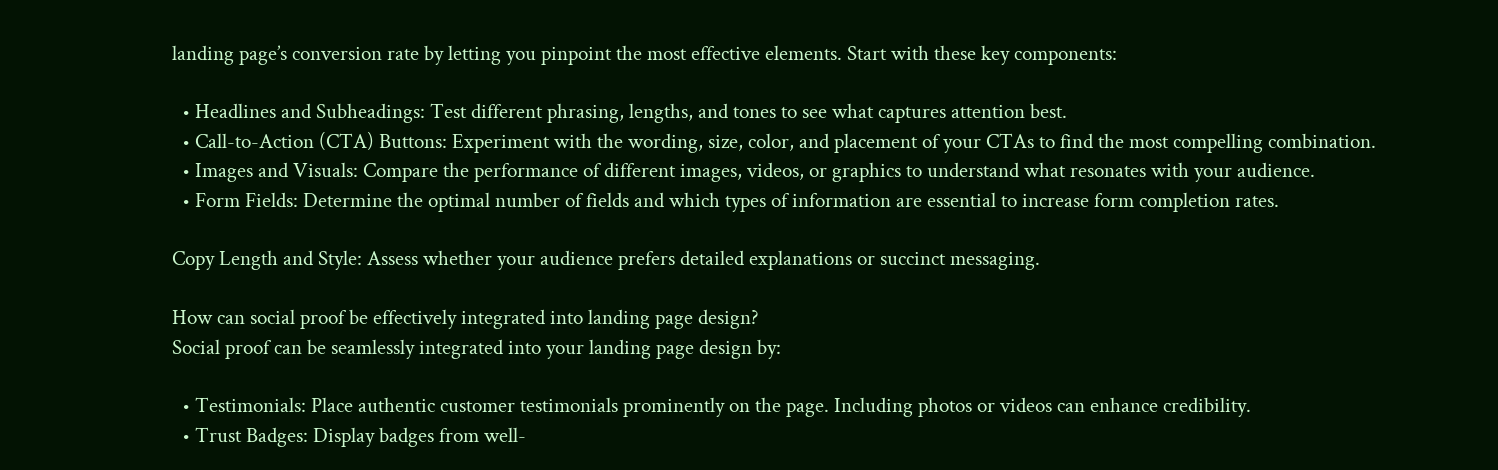landing page’s conversion rate by letting you pinpoint the most effective elements. Start with these key components:

  • Headlines and Subheadings: Test different phrasing, lengths, and tones to see what captures attention best.
  • Call-to-Action (CTA) Buttons: Experiment with the wording, size, color, and placement of your CTAs to find the most compelling combination.
  • Images and Visuals: Compare the performance of different images, videos, or graphics to understand what resonates with your audience.
  • Form Fields: Determine the optimal number of fields and which types of information are essential to increase form completion rates.

Copy Length and Style: Assess whether your audience prefers detailed explanations or succinct messaging.

How can social proof be effectively integrated into landing page design?
Social proof can be seamlessly integrated into your landing page design by:

  • Testimonials: Place authentic customer testimonials prominently on the page. Including photos or videos can enhance credibility.
  • Trust Badges: Display badges from well-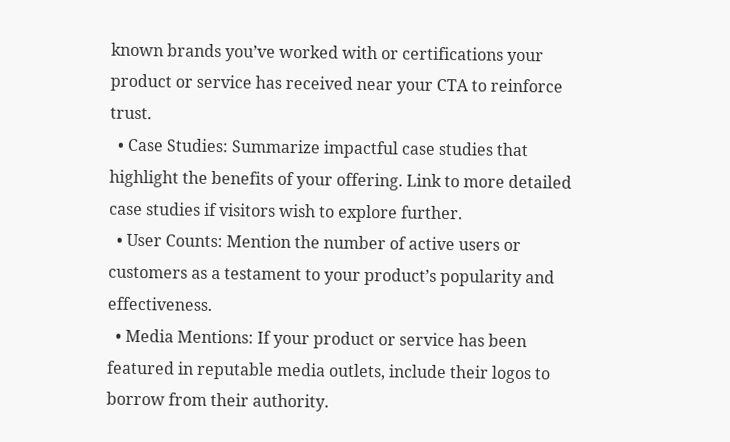known brands you’ve worked with or certifications your product or service has received near your CTA to reinforce trust.
  • Case Studies: Summarize impactful case studies that highlight the benefits of your offering. Link to more detailed case studies if visitors wish to explore further.
  • User Counts: Mention the number of active users or customers as a testament to your product’s popularity and effectiveness.
  • Media Mentions: If your product or service has been featured in reputable media outlets, include their logos to borrow from their authority.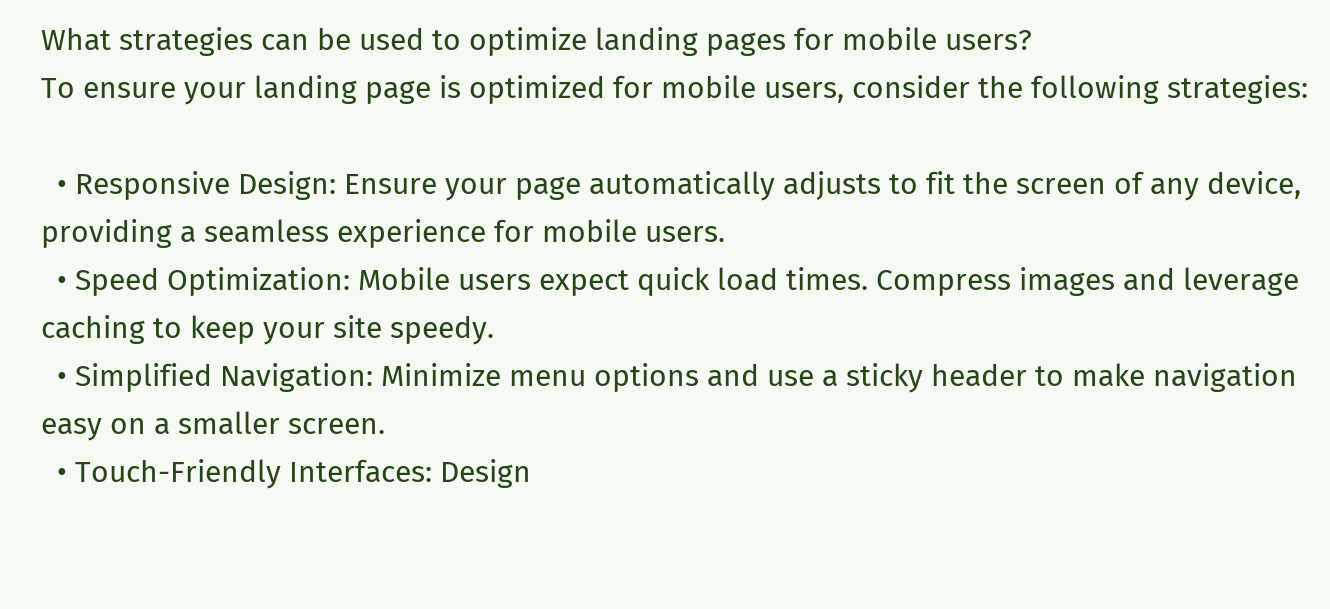What strategies can be used to optimize landing pages for mobile users?
To ensure your landing page is optimized for mobile users, consider the following strategies:

  • Responsive Design: Ensure your page automatically adjusts to fit the screen of any device, providing a seamless experience for mobile users.
  • Speed Optimization: Mobile users expect quick load times. Compress images and leverage caching to keep your site speedy.
  • Simplified Navigation: Minimize menu options and use a sticky header to make navigation easy on a smaller screen.
  • Touch-Friendly Interfaces: Design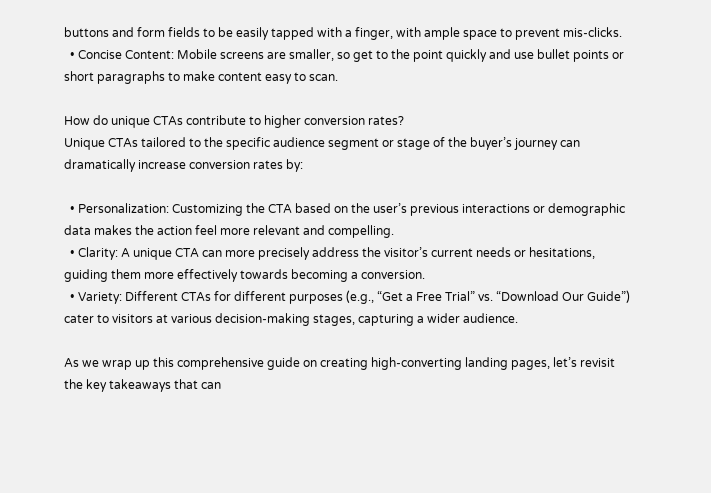buttons and form fields to be easily tapped with a finger, with ample space to prevent mis-clicks.
  • Concise Content: Mobile screens are smaller, so get to the point quickly and use bullet points or short paragraphs to make content easy to scan.

How do unique CTAs contribute to higher conversion rates?
Unique CTAs tailored to the specific audience segment or stage of the buyer’s journey can dramatically increase conversion rates by:

  • Personalization: Customizing the CTA based on the user’s previous interactions or demographic data makes the action feel more relevant and compelling.
  • Clarity: A unique CTA can more precisely address the visitor’s current needs or hesitations, guiding them more effectively towards becoming a conversion.
  • Variety: Different CTAs for different purposes (e.g., “Get a Free Trial” vs. “Download Our Guide”) cater to visitors at various decision-making stages, capturing a wider audience.

As we wrap up this comprehensive guide on creating high-converting landing pages, let’s revisit the key takeaways that can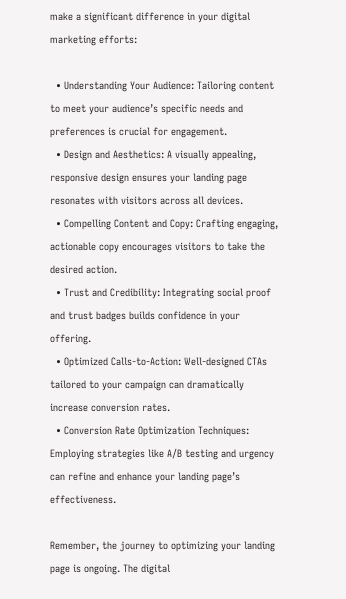make a significant difference in your digital marketing efforts:

  • Understanding Your Audience: Tailoring content to meet your audience’s specific needs and preferences is crucial for engagement.
  • Design and Aesthetics: A visually appealing, responsive design ensures your landing page resonates with visitors across all devices.
  • Compelling Content and Copy: Crafting engaging, actionable copy encourages visitors to take the desired action.
  • Trust and Credibility: Integrating social proof and trust badges builds confidence in your offering.
  • Optimized Calls-to-Action: Well-designed CTAs tailored to your campaign can dramatically increase conversion rates.
  • Conversion Rate Optimization Techniques: Employing strategies like A/B testing and urgency can refine and enhance your landing page’s effectiveness.

Remember, the journey to optimizing your landing page is ongoing. The digital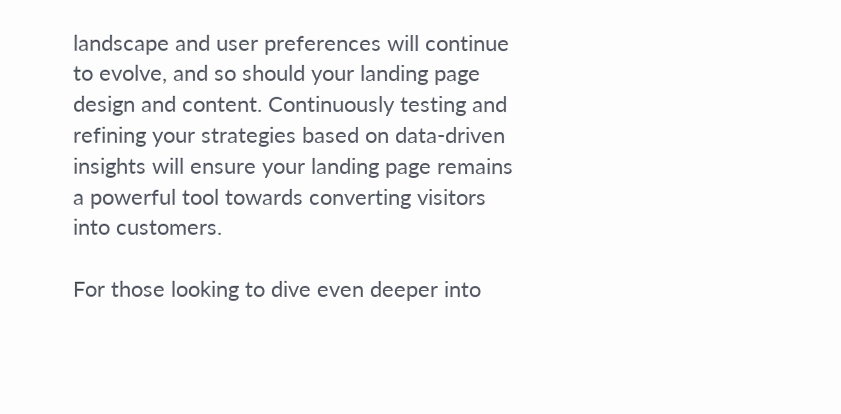landscape and user preferences will continue to evolve, and so should your landing page design and content. Continuously testing and refining your strategies based on data-driven insights will ensure your landing page remains a powerful tool towards converting visitors into customers.

For those looking to dive even deeper into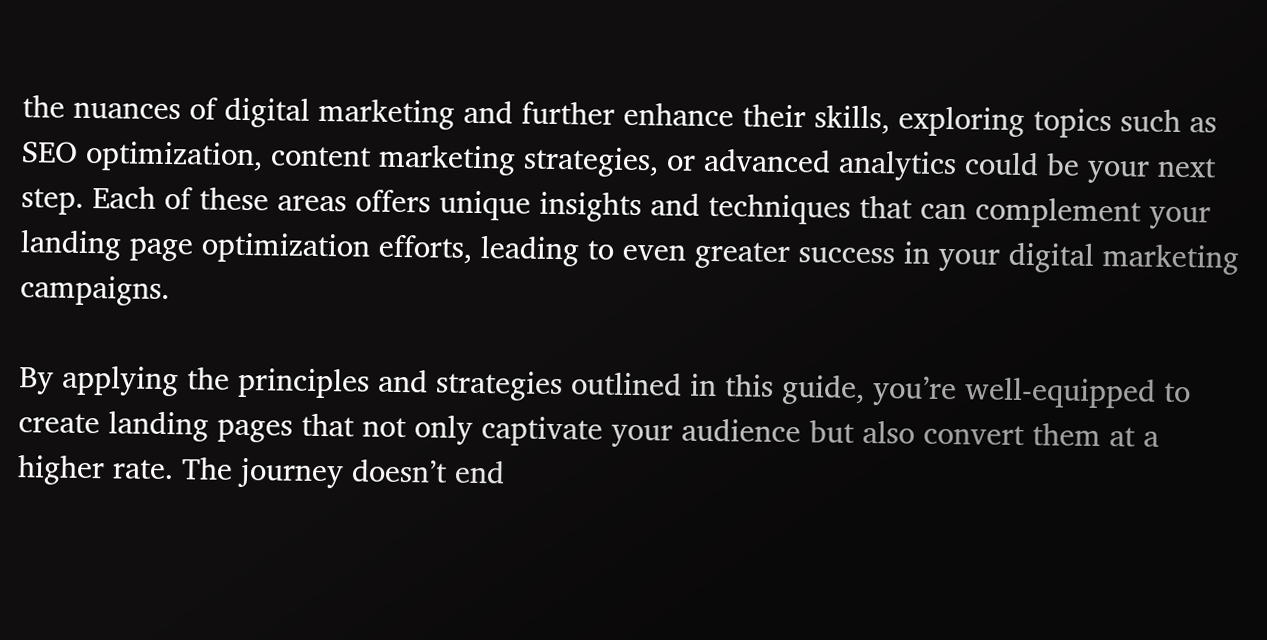the nuances of digital marketing and further enhance their skills, exploring topics such as SEO optimization, content marketing strategies, or advanced analytics could be your next step. Each of these areas offers unique insights and techniques that can complement your landing page optimization efforts, leading to even greater success in your digital marketing campaigns.

By applying the principles and strategies outlined in this guide, you’re well-equipped to create landing pages that not only captivate your audience but also convert them at a higher rate. The journey doesn’t end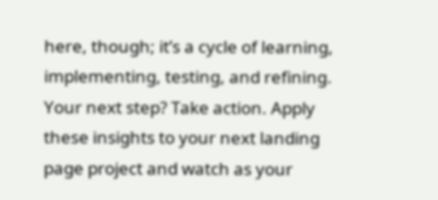here, though; it’s a cycle of learning, implementing, testing, and refining. Your next step? Take action. Apply these insights to your next landing page project and watch as your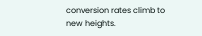conversion rates climb to new heights.